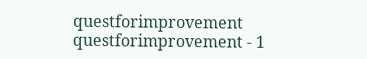questforimprovement questforimprovement - 1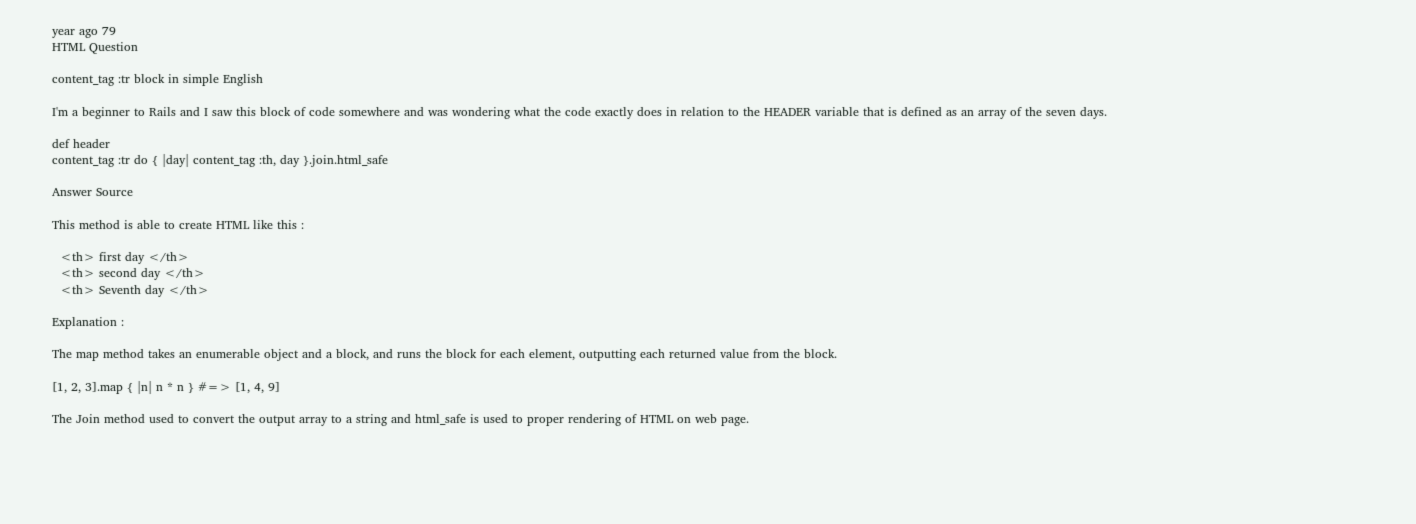year ago 79
HTML Question

content_tag :tr block in simple English

I'm a beginner to Rails and I saw this block of code somewhere and was wondering what the code exactly does in relation to the HEADER variable that is defined as an array of the seven days.

def header
content_tag :tr do { |day| content_tag :th, day }.join.html_safe

Answer Source

This method is able to create HTML like this :

  <th> first day </th>
  <th> second day </th>
  <th> Seventh day </th>

Explanation :

The map method takes an enumerable object and a block, and runs the block for each element, outputting each returned value from the block.

[1, 2, 3].map { |n| n * n } #=> [1, 4, 9]

The Join method used to convert the output array to a string and html_safe is used to proper rendering of HTML on web page.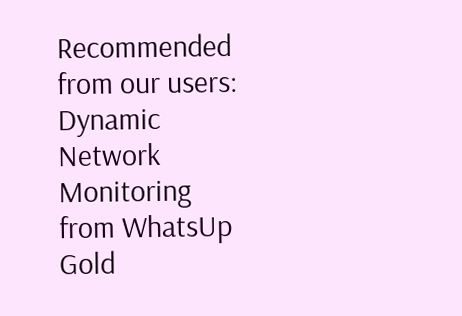Recommended from our users: Dynamic Network Monitoring from WhatsUp Gold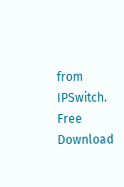from IPSwitch. Free Download